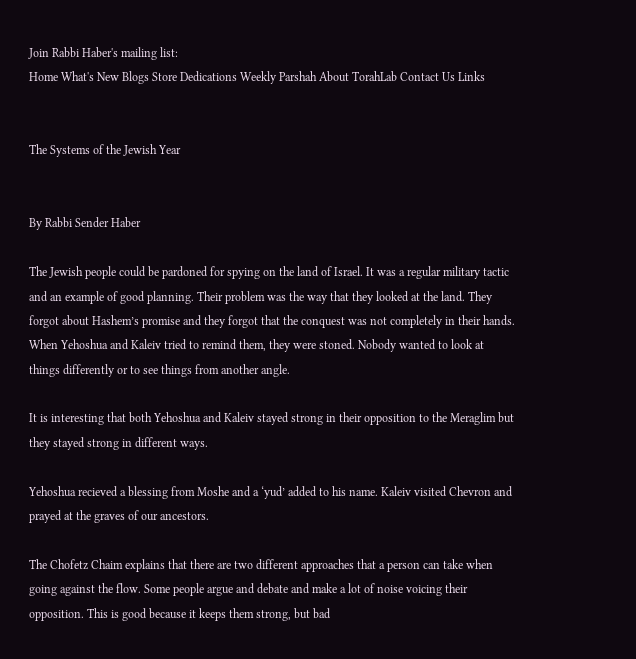Join Rabbi Haber's mailing list:
Home What's New Blogs Store Dedications Weekly Parshah About TorahLab Contact Us Links


The Systems of the Jewish Year


By Rabbi Sender Haber

The Jewish people could be pardoned for spying on the land of Israel. It was a regular military tactic and an example of good planning. Their problem was the way that they looked at the land. They forgot about Hashem’s promise and they forgot that the conquest was not completely in their hands. When Yehoshua and Kaleiv tried to remind them, they were stoned. Nobody wanted to look at things differently or to see things from another angle.

It is interesting that both Yehoshua and Kaleiv stayed strong in their opposition to the Meraglim but they stayed strong in different ways.

Yehoshua recieved a blessing from Moshe and a ‘yud’ added to his name. Kaleiv visited Chevron and prayed at the graves of our ancestors.

The Chofetz Chaim explains that there are two different approaches that a person can take when going against the flow. Some people argue and debate and make a lot of noise voicing their opposition. This is good because it keeps them strong, but bad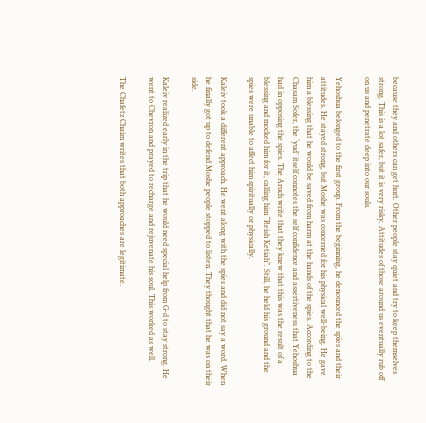because they and others can get hurt. Other people stay quiet and try to keep themselves strong. This is a lot safer, but it is very risky. Attitudes of those around us eventually rub off on us and penetrate deep into our souls.

Yehoshua belonged to the first group. From the beginning, he denounced the spies and their attitudes. He stayed strong, but Moshe was concerned for his physical well-being. He gave him a blessing that he would be saved from harm at the hands of the spies. According to the Chasam Sofer, the ‘yud’ itself connotes the self confidence and assertiveness that Yehoshua had in opposing the spies. The Aruch write that they knew that this was the result of a blessing and mocked him for it, calling him “Reish Ketiah”. Still, he held his ground and the spies were unable to affect him spiritually or physically.

Kaleiv took a different approach. He went along with the spies and did not say a word. When he finally got up to defend Moshe people stopped to listen. They thought that he was on their side.

Kaleiv realized early in the trip that he would need special help from G-d to stay strong. He went to Chevron and prayed to recharge and rejuvenate his soul. This worked as well.

The Chafetz Chaim writes that both approaches are legitimate.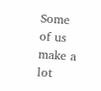Some of us make a lot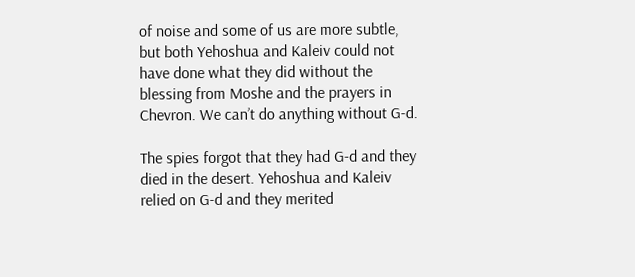of noise and some of us are more subtle, but both Yehoshua and Kaleiv could not have done what they did without the blessing from Moshe and the prayers in Chevron. We can’t do anything without G-d.

The spies forgot that they had G-d and they died in the desert. Yehoshua and Kaleiv relied on G-d and they merited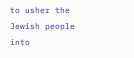to usher the Jewish people into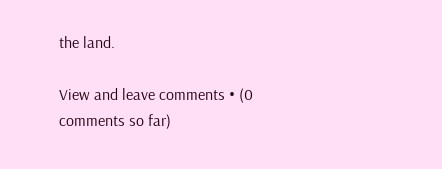the land.

View and leave comments • (0 comments so far)